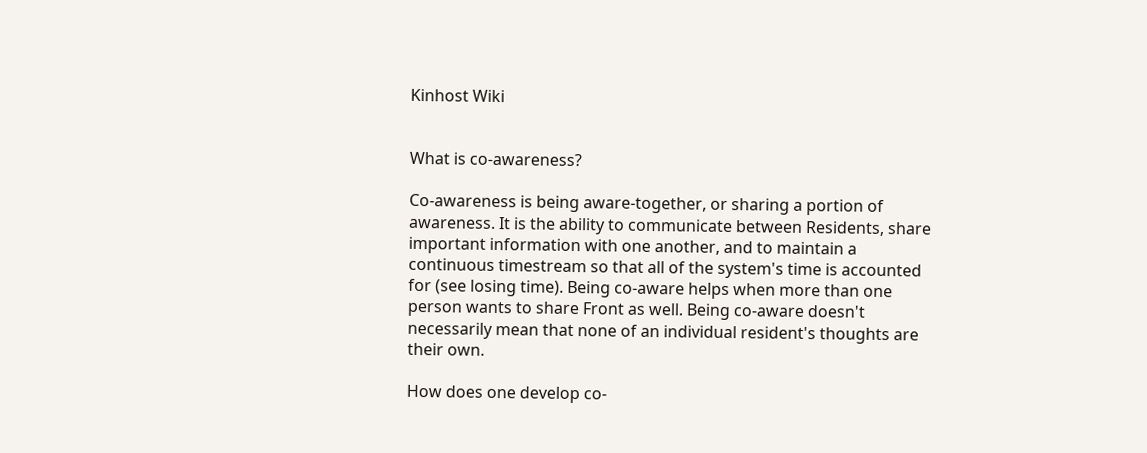Kinhost Wiki


What is co-awareness?

Co-awareness is being aware-together, or sharing a portion of awareness. It is the ability to communicate between Residents, share important information with one another, and to maintain a continuous timestream so that all of the system's time is accounted for (see losing time). Being co-aware helps when more than one person wants to share Front as well. Being co-aware doesn't necessarily mean that none of an individual resident's thoughts are their own.

How does one develop co-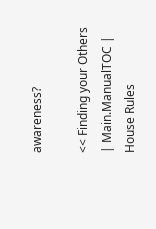awareness?

<< Finding your Others | Main.ManualTOC | House Rules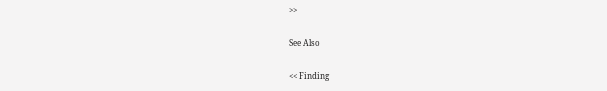>>

See Also

<< Finding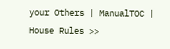your Others | ManualTOC | House Rules >>